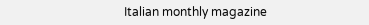Italian monthly magazine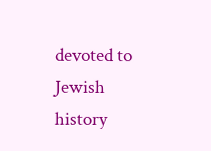devoted to Jewish history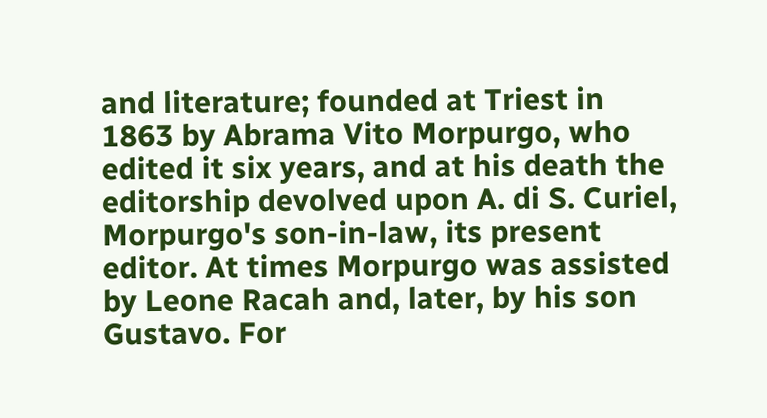and literature; founded at Triest in 1863 by Abrama Vito Morpurgo, who edited it six years, and at his death the editorship devolved upon A. di S. Curiel, Morpurgo's son-in-law, its present editor. At times Morpurgo was assisted by Leone Racah and, later, by his son Gustavo. For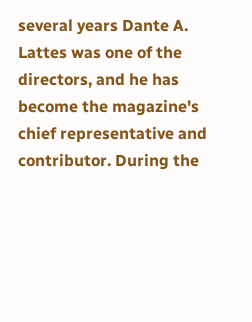several years Dante A. Lattes was one of the directors, and he has become the magazine's chief representative and contributor. During the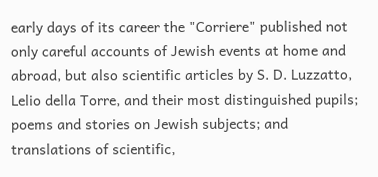early days of its career the "Corriere" published not only careful accounts of Jewish events at home and abroad, but also scientific articles by S. D. Luzzatto, Lelio della Torre, and their most distinguished pupils; poems and stories on Jewish subjects; and translations of scientific,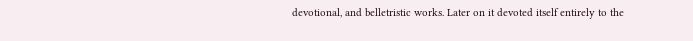devotional, and belletristic works. Later on it devoted itself entirely to the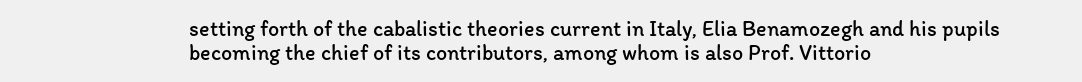setting forth of the cabalistic theories current in Italy, Elia Benamozegh and his pupils becoming the chief of its contributors, among whom is also Prof. Vittorio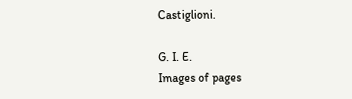Castiglioni.

G. I. E.
Images of pages